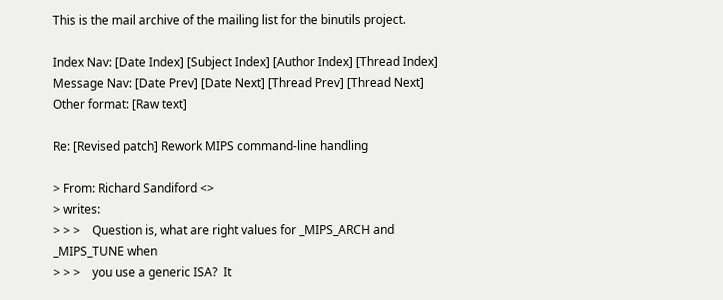This is the mail archive of the mailing list for the binutils project.

Index Nav: [Date Index] [Subject Index] [Author Index] [Thread Index]
Message Nav: [Date Prev] [Date Next] [Thread Prev] [Thread Next]
Other format: [Raw text]

Re: [Revised patch] Rework MIPS command-line handling

> From: Richard Sandiford <>
> writes:
> > >    Question is, what are right values for _MIPS_ARCH and _MIPS_TUNE when
> > >    you use a generic ISA?  It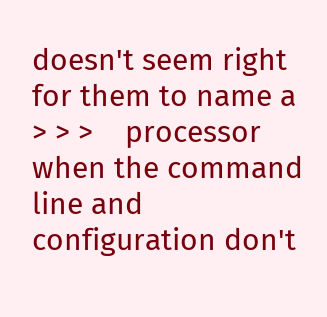doesn't seem right for them to name a
> > >    processor when the command line and configuration don't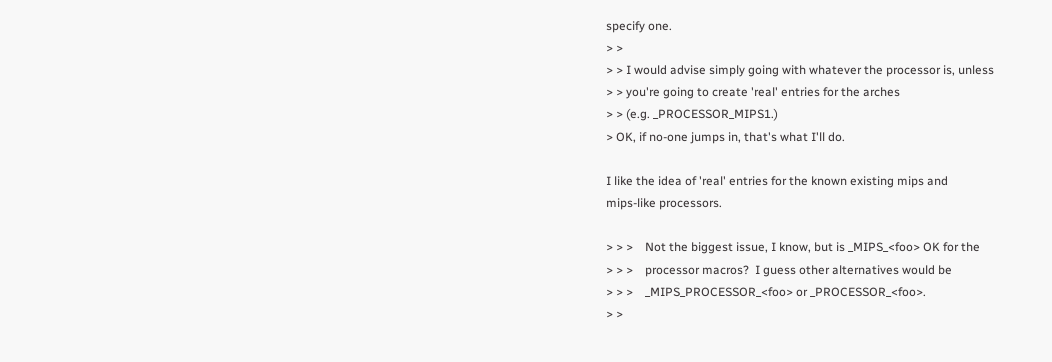specify one.
> >
> > I would advise simply going with whatever the processor is, unless
> > you're going to create 'real' entries for the arches
> > (e.g. _PROCESSOR_MIPS1.)
> OK, if no-one jumps in, that's what I'll do.

I like the idea of 'real' entries for the known existing mips and
mips-like processors.

> > >    Not the biggest issue, I know, but is _MIPS_<foo> OK for the
> > >    processor macros?  I guess other alternatives would be
> > >    _MIPS_PROCESSOR_<foo> or _PROCESSOR_<foo>.
> >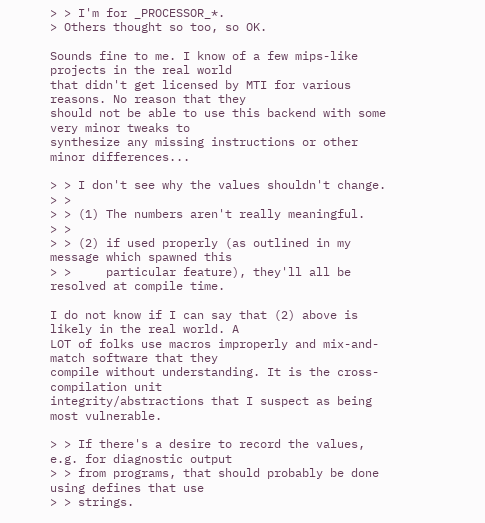> > I'm for _PROCESSOR_*.
> Others thought so too, so OK.

Sounds fine to me. I know of a few mips-like projects in the real world
that didn't get licensed by MTI for various reasons. No reason that they
should not be able to use this backend with some very minor tweaks to
synthesize any missing instructions or other minor differences...

> > I don't see why the values shouldn't change.
> >
> > (1) The numbers aren't really meaningful.
> >
> > (2) if used properly (as outlined in my message which spawned this
> >     particular feature), they'll all be resolved at compile time.

I do not know if I can say that (2) above is likely in the real world. A
LOT of folks use macros improperly and mix-and-match software that they
compile without understanding. It is the cross-compilation unit
integrity/abstractions that I suspect as being most vulnerable.

> > If there's a desire to record the values, e.g. for diagnostic output
> > from programs, that should probably be done using defines that use
> > strings.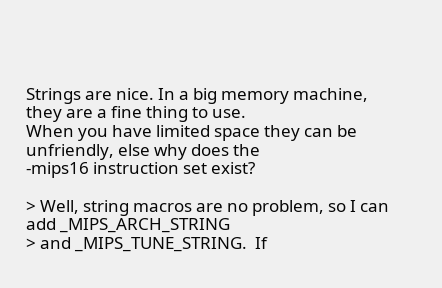Strings are nice. In a big memory machine, they are a fine thing to use.
When you have limited space they can be unfriendly, else why does the
-mips16 instruction set exist?

> Well, string macros are no problem, so I can add _MIPS_ARCH_STRING
> and _MIPS_TUNE_STRING.  If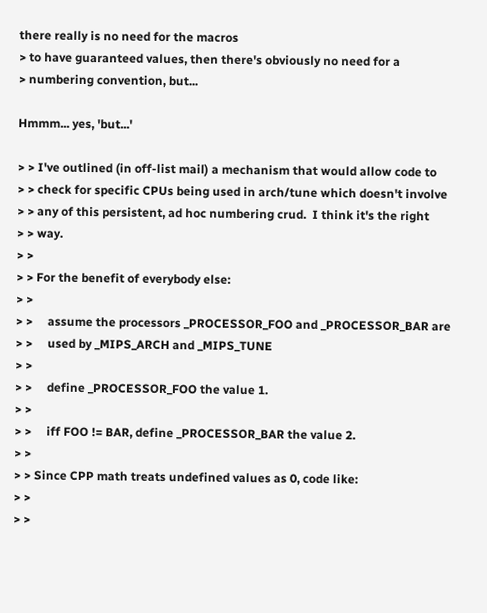there really is no need for the macros
> to have guaranteed values, then there's obviously no need for a
> numbering convention, but...

Hmmm... yes, 'but...'

> > I've outlined (in off-list mail) a mechanism that would allow code to
> > check for specific CPUs being used in arch/tune which doesn't involve
> > any of this persistent, ad hoc numbering crud.  I think it's the right
> > way.
> >
> > For the benefit of everybody else:
> >
> >     assume the processors _PROCESSOR_FOO and _PROCESSOR_BAR are
> >     used by _MIPS_ARCH and _MIPS_TUNE
> >
> >     define _PROCESSOR_FOO the value 1.
> >
> >     iff FOO != BAR, define _PROCESSOR_BAR the value 2.
> >
> > Since CPP math treats undefined values as 0, code like:
> >
> >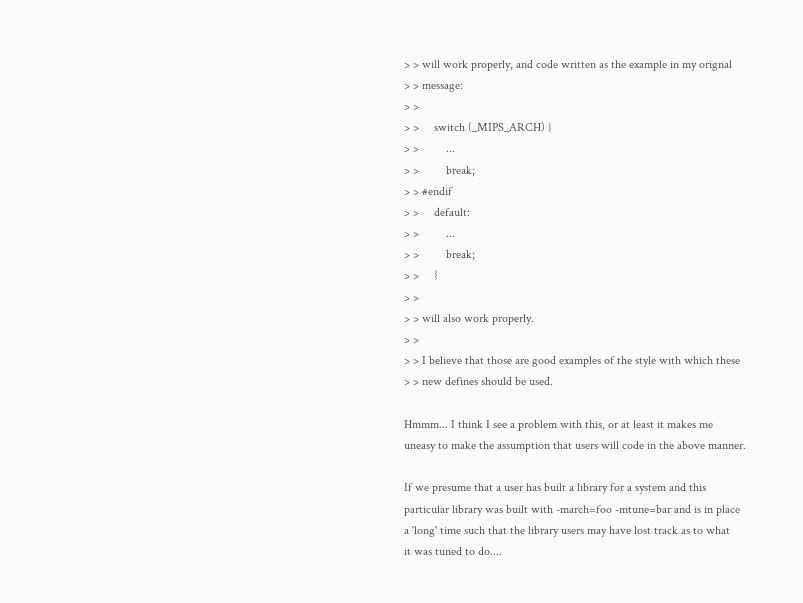> > will work properly, and code written as the example in my orignal
> > message:
> >
> >     switch (_MIPS_ARCH) {
> >         ...
> >         break;
> > #endif
> >     default:
> >         ...
> >         break;
> >     }
> >
> > will also work properly.
> >
> > I believe that those are good examples of the style with which these
> > new defines should be used.

Hmmm... I think I see a problem with this, or at least it makes me
uneasy to make the assumption that users will code in the above manner.

If we presume that a user has built a library for a system and this
particular library was built with -march=foo -mtune=bar and is in place
a 'long' time such that the library users may have lost track as to what
it was tuned to do....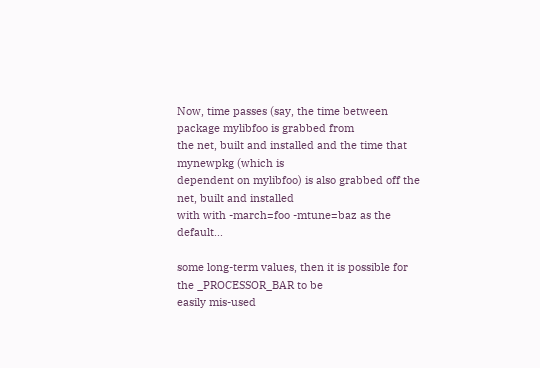Now, time passes (say, the time between package mylibfoo is grabbed from
the net, built and installed and the time that mynewpkg (which is
dependent on mylibfoo) is also grabbed off the net, built and installed
with with -march=foo -mtune=baz as the default...

some long-term values, then it is possible for the _PROCESSOR_BAR to be
easily mis-used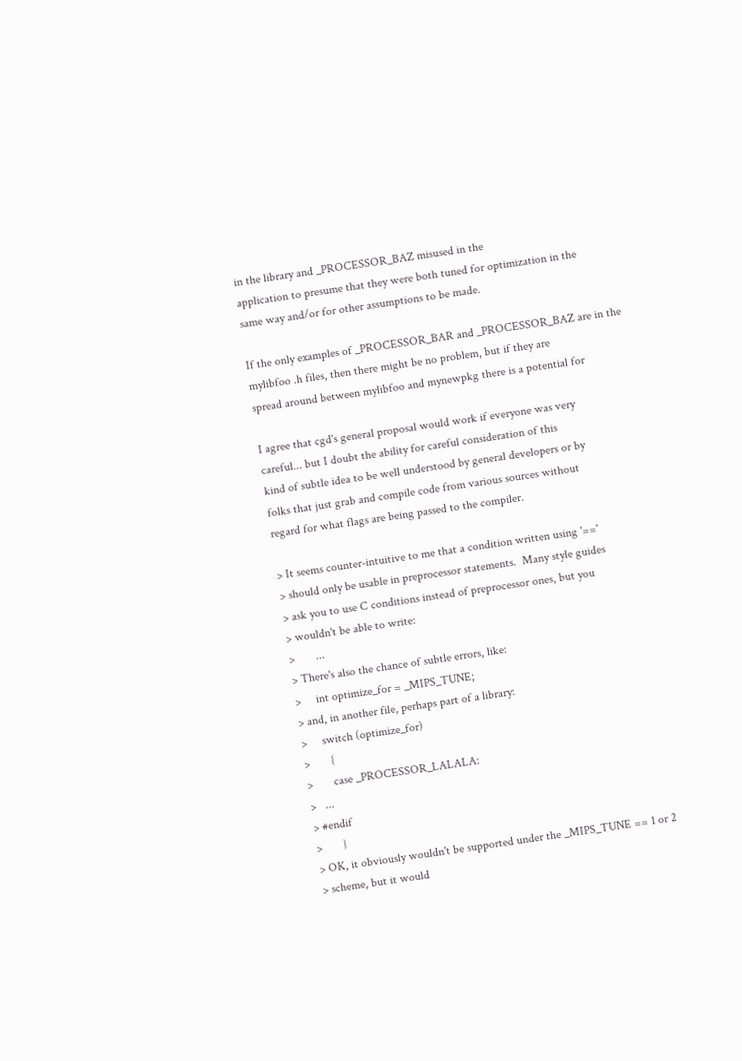in the library and _PROCESSOR_BAZ misused in the
application to presume that they were both tuned for optimization in the
same way and/or for other assumptions to be made.

If the only examples of _PROCESSOR_BAR and _PROCESSOR_BAZ are in the
mylibfoo .h files, then there might be no problem, but if they are
spread around between mylibfoo and mynewpkg there is a potential for

I agree that cgd's general proposal would work if everyone was very
careful... but I doubt the ability for careful consideration of this
kind of subtle idea to be well understood by general developers or by
folks that just grab and compile code from various sources without
regard for what flags are being passed to the compiler.

> It seems counter-intuitive to me that a condition written using '=='
> should only be usable in preprocessor statements.  Many style guides
> ask you to use C conditions instead of preprocessor ones, but you
> wouldn't be able to write:
>       ...
> There's also the chance of subtle errors, like:
>     int optimize_for = _MIPS_TUNE;
> and, in another file, perhaps part of a library:
>     switch (optimize_for)
>       {
>       case _PROCESSOR_LALALA:
>   ...
> #endif
>       }
> OK, it obviously wouldn't be supported under the _MIPS_TUNE == 1 or 2
> scheme, but it would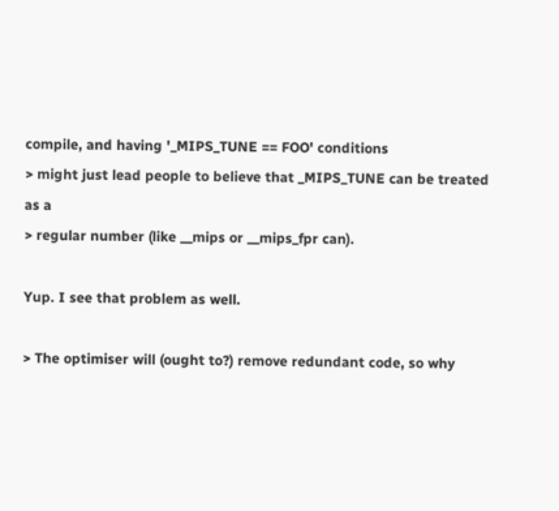compile, and having '_MIPS_TUNE == FOO' conditions
> might just lead people to believe that _MIPS_TUNE can be treated as a
> regular number (like __mips or __mips_fpr can).

Yup. I see that problem as well.

> The optimiser will (ought to?) remove redundant code, so why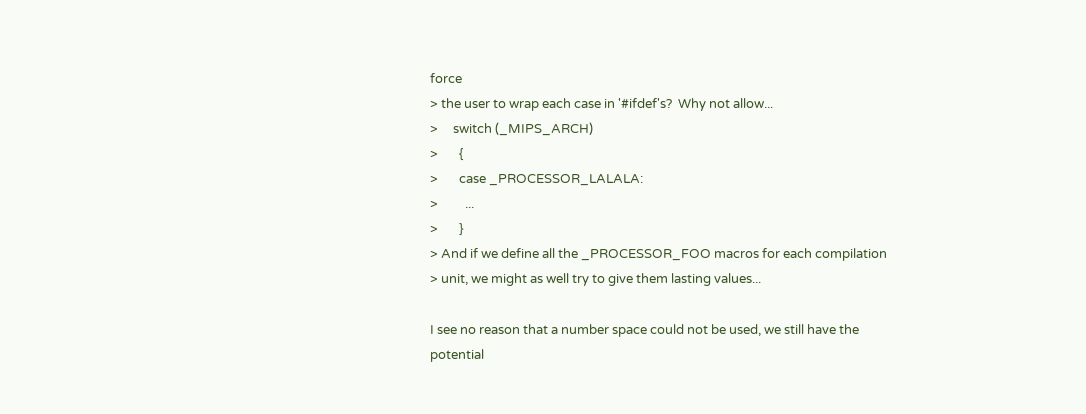force
> the user to wrap each case in '#ifdef's?  Why not allow...
>     switch (_MIPS_ARCH)
>       {
>       case _PROCESSOR_LALALA:
>         ...
>       }
> And if we define all the _PROCESSOR_FOO macros for each compilation
> unit, we might as well try to give them lasting values...

I see no reason that a number space could not be used, we still have the
potential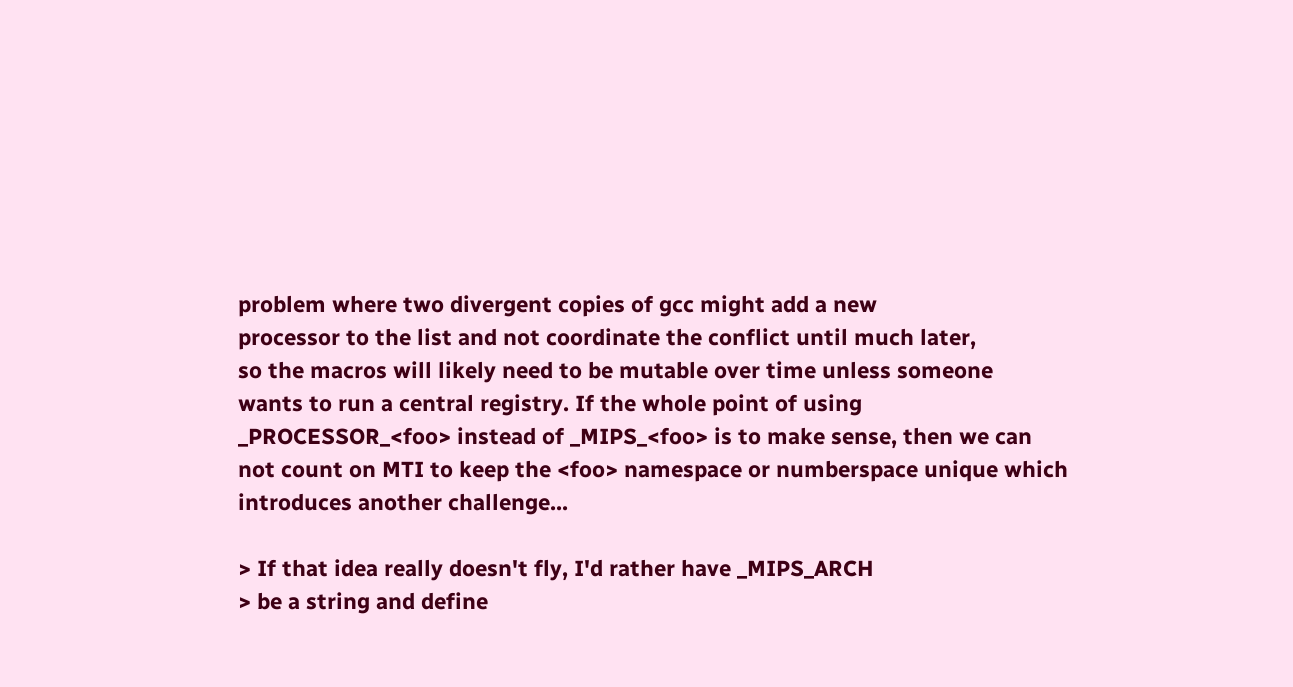problem where two divergent copies of gcc might add a new
processor to the list and not coordinate the conflict until much later,
so the macros will likely need to be mutable over time unless someone
wants to run a central registry. If the whole point of using
_PROCESSOR_<foo> instead of _MIPS_<foo> is to make sense, then we can
not count on MTI to keep the <foo> namespace or numberspace unique which
introduces another challenge...

> If that idea really doesn't fly, I'd rather have _MIPS_ARCH
> be a string and define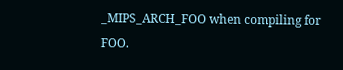_MIPS_ARCH_FOO when compiling for FOO.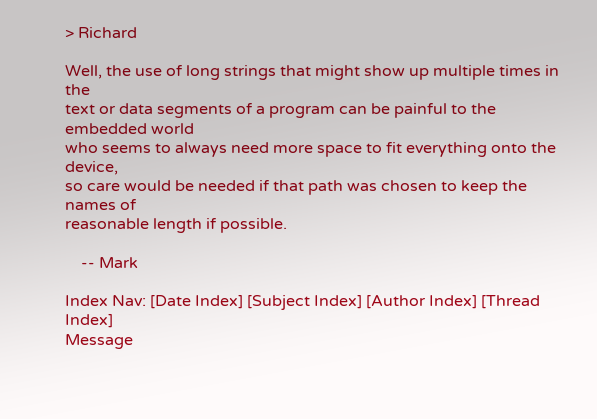> Richard

Well, the use of long strings that might show up multiple times in the
text or data segments of a program can be painful to the embedded world
who seems to always need more space to fit everything onto the device,
so care would be needed if that path was chosen to keep the names of
reasonable length if possible.

    -- Mark

Index Nav: [Date Index] [Subject Index] [Author Index] [Thread Index]
Message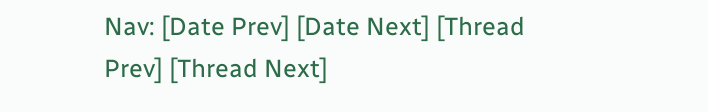Nav: [Date Prev] [Date Next] [Thread Prev] [Thread Next]